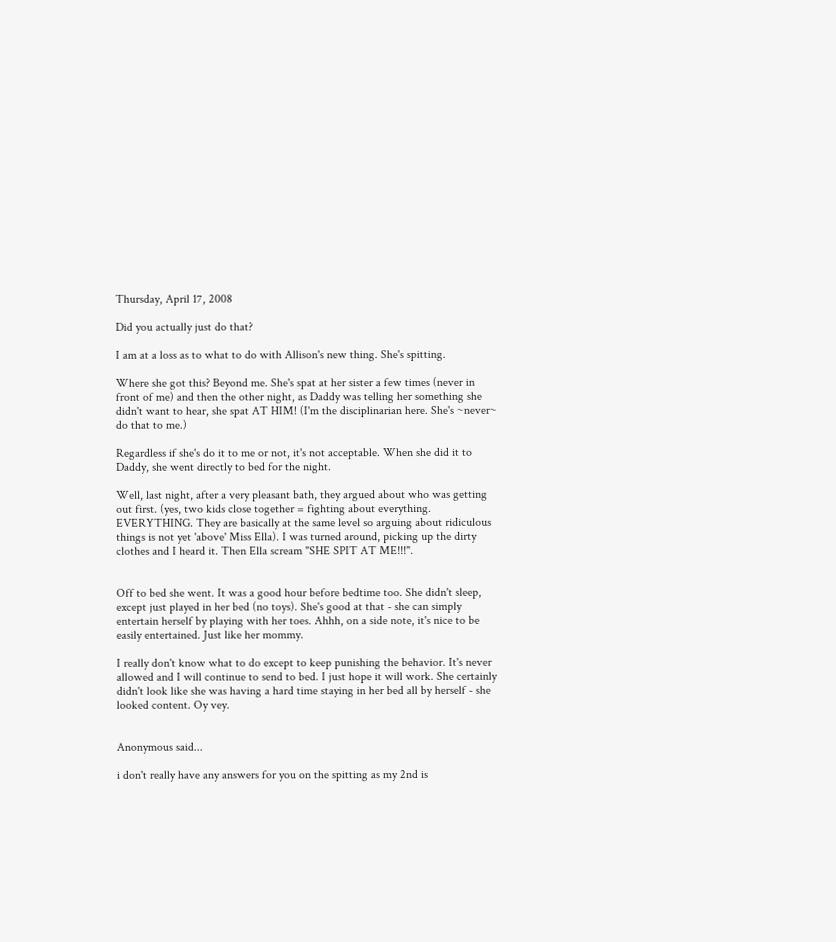Thursday, April 17, 2008

Did you actually just do that?

I am at a loss as to what to do with Allison's new thing. She's spitting.

Where she got this? Beyond me. She's spat at her sister a few times (never in front of me) and then the other night, as Daddy was telling her something she didn't want to hear, she spat AT HIM! (I'm the disciplinarian here. She's ~never~ do that to me.)

Regardless if she's do it to me or not, it's not acceptable. When she did it to Daddy, she went directly to bed for the night.

Well, last night, after a very pleasant bath, they argued about who was getting out first. (yes, two kids close together = fighting about everything. EVERYTHING. They are basically at the same level so arguing about ridiculous things is not yet 'above' Miss Ella). I was turned around, picking up the dirty clothes and I heard it. Then Ella scream "SHE SPIT AT ME!!!".


Off to bed she went. It was a good hour before bedtime too. She didn't sleep, except just played in her bed (no toys). She's good at that - she can simply entertain herself by playing with her toes. Ahhh, on a side note, it's nice to be easily entertained. Just like her mommy.

I really don't know what to do except to keep punishing the behavior. It's never allowed and I will continue to send to bed. I just hope it will work. She certainly didn't look like she was having a hard time staying in her bed all by herself - she looked content. Oy vey.


Anonymous said...

i don't really have any answers for you on the spitting as my 2nd is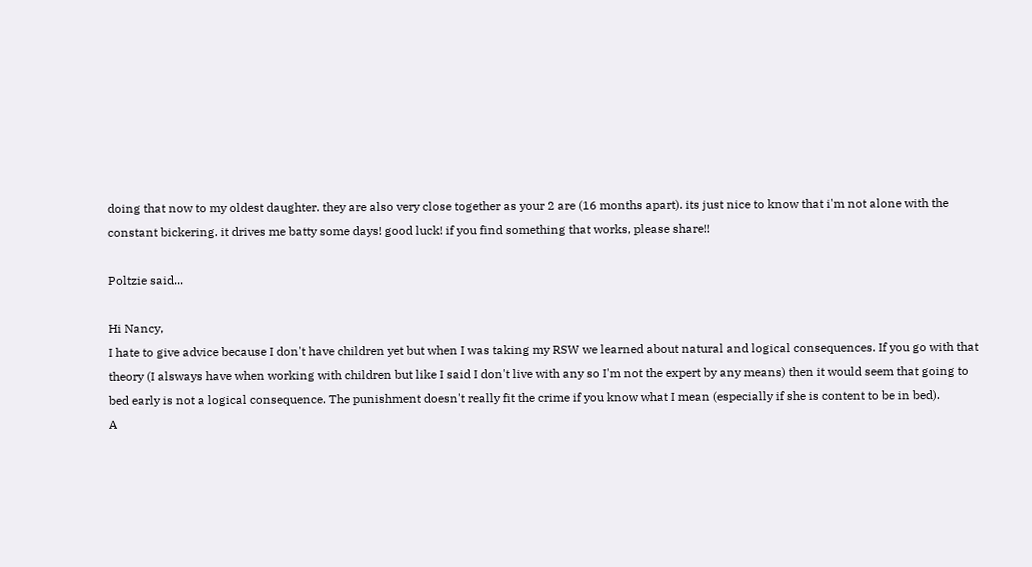doing that now to my oldest daughter. they are also very close together as your 2 are (16 months apart). its just nice to know that i'm not alone with the constant bickering. it drives me batty some days! good luck! if you find something that works, please share!!

Poltzie said...

Hi Nancy,
I hate to give advice because I don't have children yet but when I was taking my RSW we learned about natural and logical consequences. If you go with that theory (I alsways have when working with children but like I said I don't live with any so I'm not the expert by any means) then it would seem that going to bed early is not a logical consequence. The punishment doesn't really fit the crime if you know what I mean (especially if she is content to be in bed).
A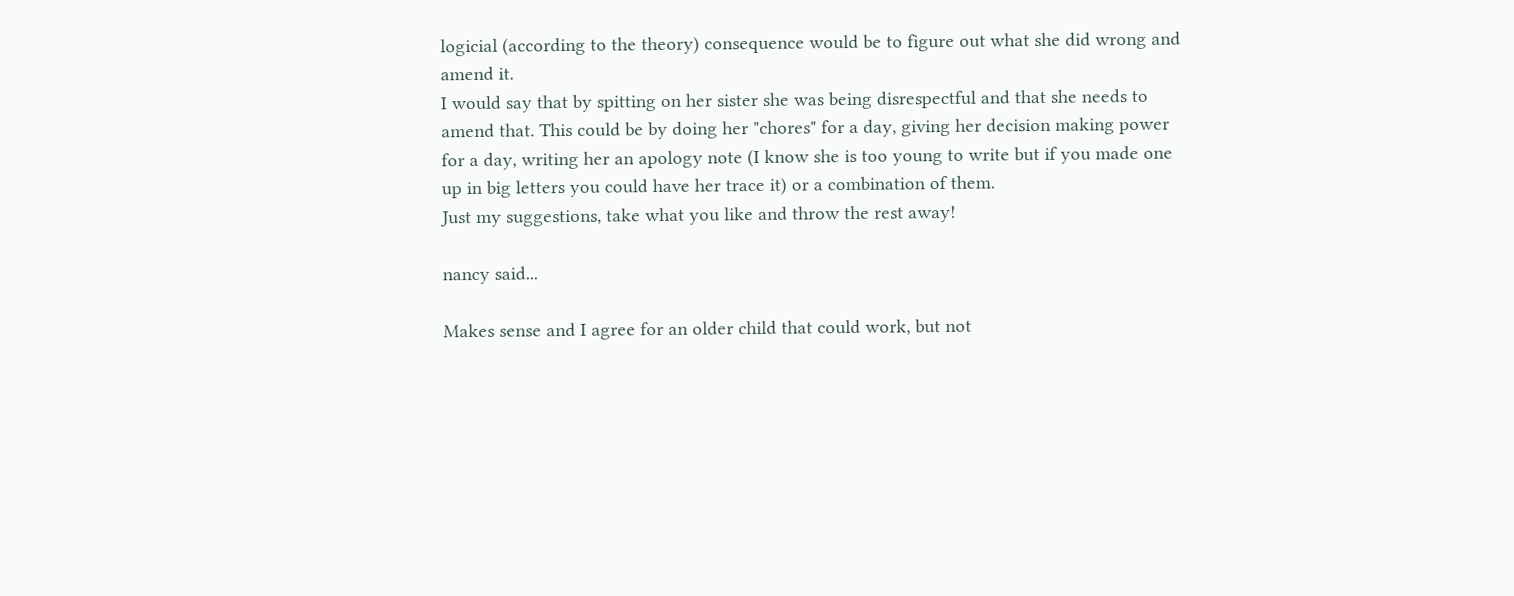logicial (according to the theory) consequence would be to figure out what she did wrong and amend it.
I would say that by spitting on her sister she was being disrespectful and that she needs to amend that. This could be by doing her "chores" for a day, giving her decision making power for a day, writing her an apology note (I know she is too young to write but if you made one up in big letters you could have her trace it) or a combination of them.
Just my suggestions, take what you like and throw the rest away!

nancy said...

Makes sense and I agree for an older child that could work, but not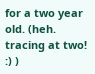for a two year old. (heh. tracing at two! :) )